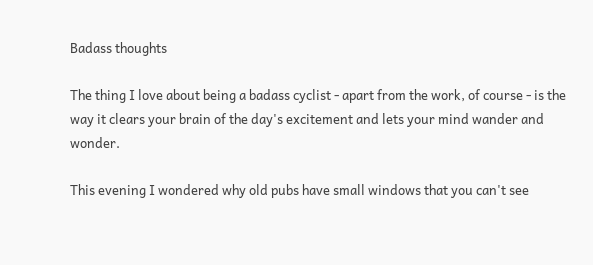Badass thoughts

The thing I love about being a badass cyclist - apart from the work, of course - is the way it clears your brain of the day's excitement and lets your mind wander and wonder.

This evening I wondered why old pubs have small windows that you can't see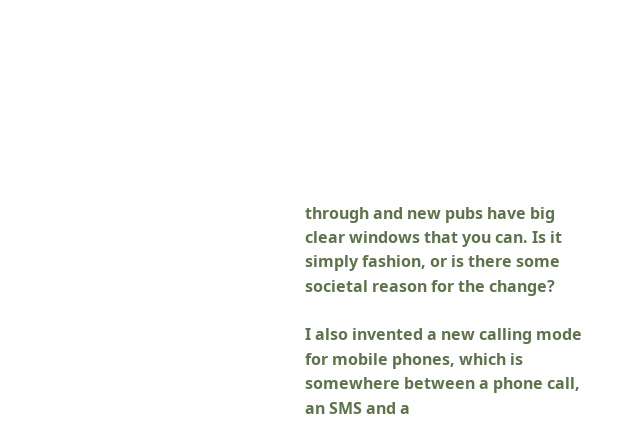through and new pubs have big clear windows that you can. Is it simply fashion, or is there some societal reason for the change?

I also invented a new calling mode for mobile phones, which is somewhere between a phone call, an SMS and a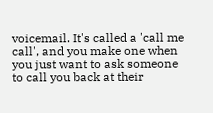voicemail. It's called a 'call me call', and you make one when you just want to ask someone to call you back at their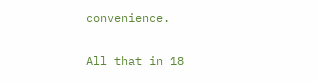convenience.

All that in 18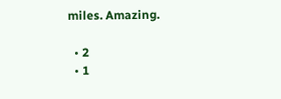miles. Amazing.

  • 2
  • 1